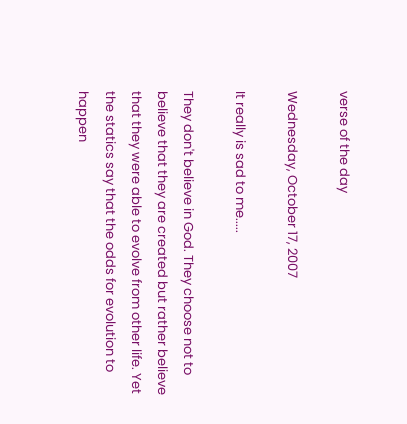verse of the day

Wednesday, October 17, 2007

It really is sad to me.....

They don't believe in God. They choose not to believe that they are created but rather believe that they were able to evolve from other life. Yet the statics say that the odds for evolution to happen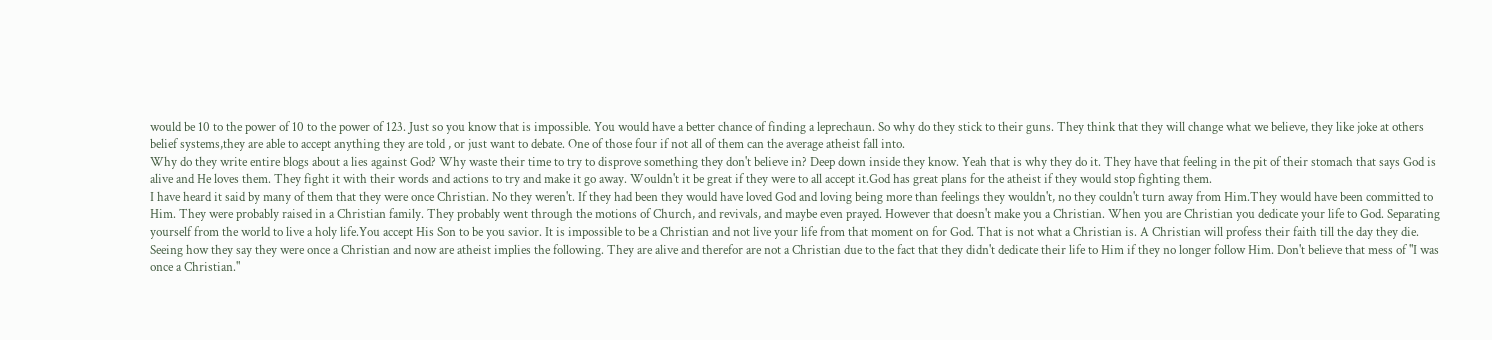would be 10 to the power of 10 to the power of 123. Just so you know that is impossible. You would have a better chance of finding a leprechaun. So why do they stick to their guns. They think that they will change what we believe, they like joke at others belief systems,they are able to accept anything they are told , or just want to debate. One of those four if not all of them can the average atheist fall into.
Why do they write entire blogs about a lies against God? Why waste their time to try to disprove something they don't believe in? Deep down inside they know. Yeah that is why they do it. They have that feeling in the pit of their stomach that says God is alive and He loves them. They fight it with their words and actions to try and make it go away. Wouldn't it be great if they were to all accept it.God has great plans for the atheist if they would stop fighting them.
I have heard it said by many of them that they were once Christian. No they weren't. If they had been they would have loved God and loving being more than feelings they wouldn't, no they couldn't turn away from Him.They would have been committed to Him. They were probably raised in a Christian family. They probably went through the motions of Church, and revivals, and maybe even prayed. However that doesn't make you a Christian. When you are Christian you dedicate your life to God. Separating yourself from the world to live a holy life.You accept His Son to be you savior. It is impossible to be a Christian and not live your life from that moment on for God. That is not what a Christian is. A Christian will profess their faith till the day they die. Seeing how they say they were once a Christian and now are atheist implies the following. They are alive and therefor are not a Christian due to the fact that they didn't dedicate their life to Him if they no longer follow Him. Don't believe that mess of "I was once a Christian."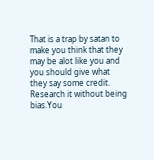That is a trap by satan to make you think that they may be alot like you and you should give what they say some credit. Research it without being bias.You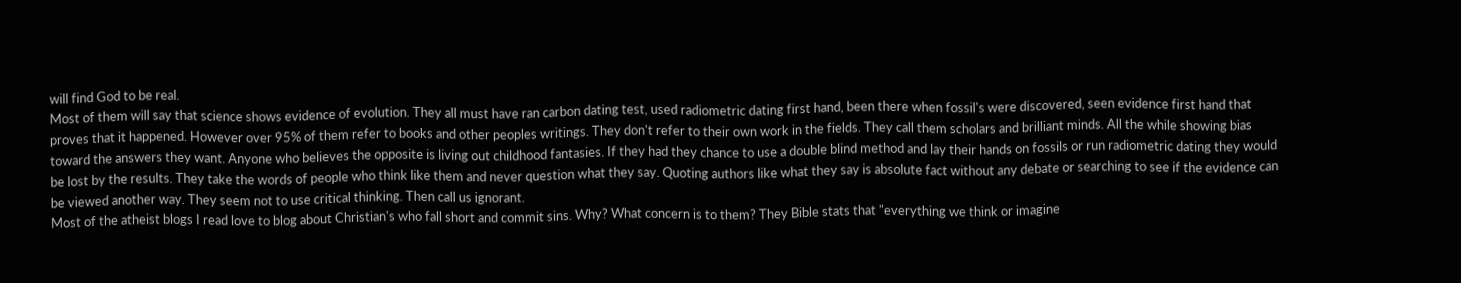will find God to be real.
Most of them will say that science shows evidence of evolution. They all must have ran carbon dating test, used radiometric dating first hand, been there when fossil's were discovered, seen evidence first hand that proves that it happened. However over 95% of them refer to books and other peoples writings. They don't refer to their own work in the fields. They call them scholars and brilliant minds. All the while showing bias toward the answers they want. Anyone who believes the opposite is living out childhood fantasies. If they had they chance to use a double blind method and lay their hands on fossils or run radiometric dating they would be lost by the results. They take the words of people who think like them and never question what they say. Quoting authors like what they say is absolute fact without any debate or searching to see if the evidence can be viewed another way. They seem not to use critical thinking. Then call us ignorant.
Most of the atheist blogs I read love to blog about Christian's who fall short and commit sins. Why? What concern is to them? They Bible stats that "everything we think or imagine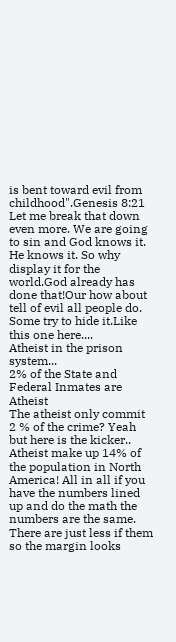is bent toward evil from childhood".Genesis 8:21
Let me break that down even more. We are going to sin and God knows it. He knows it. So why display it for the world.God already has done that!Our how about tell of evil all people do. Some try to hide it.Like this one here....
Atheist in the prison system...
2% of the State and Federal Inmates are Atheist
The atheist only commit 2 % of the crime? Yeah but here is the kicker..
Atheist make up 14% of the population in North America! All in all if you have the numbers lined up and do the math the numbers are the same. There are just less if them so the margin looks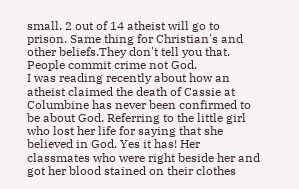small. 2 out of 14 atheist will go to prison. Same thing for Christian's and other beliefs.They don't tell you that. People commit crime not God.
I was reading recently about how an atheist claimed the death of Cassie at Columbine has never been confirmed to be about God. Referring to the little girl who lost her life for saying that she believed in God. Yes it has! Her classmates who were right beside her and got her blood stained on their clothes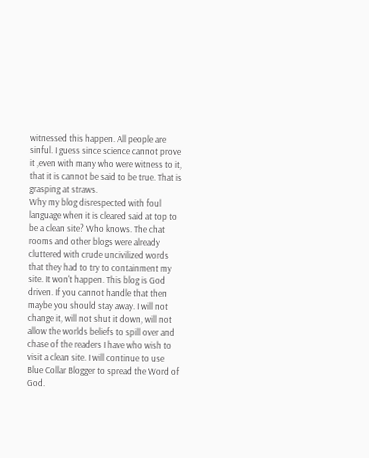witnessed this happen. All people are sinful. I guess since science cannot prove it ,even with many who were witness to it, that it is cannot be said to be true. That is grasping at straws.
Why my blog disrespected with foul language when it is cleared said at top to be a clean site? Who knows. The chat rooms and other blogs were already cluttered with crude uncivilized words that they had to try to containment my site. It won't happen. This blog is God driven. If you cannot handle that then maybe you should stay away. I will not change it, will not shut it down, will not allow the worlds beliefs to spill over and chase of the readers I have who wish to visit a clean site. I will continue to use Blue Collar Blogger to spread the Word of God.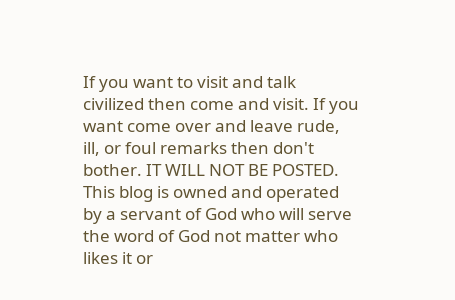If you want to visit and talk civilized then come and visit. If you want come over and leave rude, ill, or foul remarks then don't bother. IT WILL NOT BE POSTED.
This blog is owned and operated by a servant of God who will serve the word of God not matter who likes it or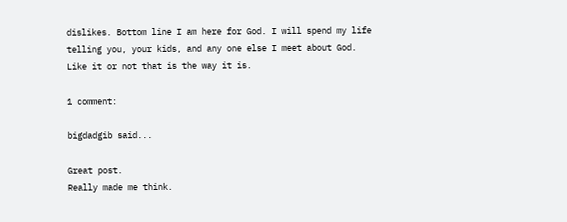dislikes. Bottom line I am here for God. I will spend my life telling you, your kids, and any one else I meet about God. Like it or not that is the way it is.

1 comment:

bigdadgib said...

Great post.
Really made me think.